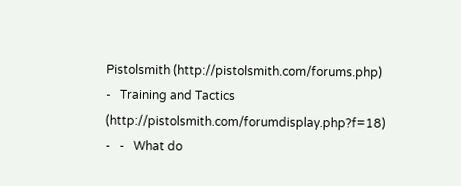Pistolsmith (http://pistolsmith.com/forums.php)
-   Training and Tactics (http://pistolsmith.com/forumdisplay.php?f=18)
-   -   What do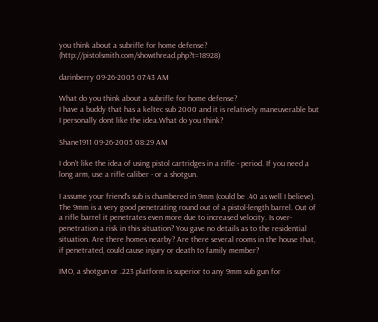you think about a subrifle for home defense? (http://pistolsmith.com/showthread.php?t=18928)

darinberry 09-26-2005 07:43 AM

What do you think about a subrifle for home defense?
I have a buddy that has a keltec sub 2000 and it is relatively maneuverable but I personally dont like the idea.What do you think?

Shane1911 09-26-2005 08:29 AM

I don't like the idea of using pistol cartridges in a rifle - period. If you need a long arm, use a rifle caliber - or a shotgun.

I assume your friend's sub is chambered in 9mm (could be .40 as well I believe). The 9mm is a very good penetrating round out of a pistol-length barrel. Out of a rifle barrel it penetrates even more due to increased velocity. Is over-penetration a risk in this situation? You gave no details as to the residential situation. Are there homes nearby? Are there several rooms in the house that, if penetrated, could cause injury or death to family member?

IMO, a shotgun or .223 platform is superior to any 9mm sub gun for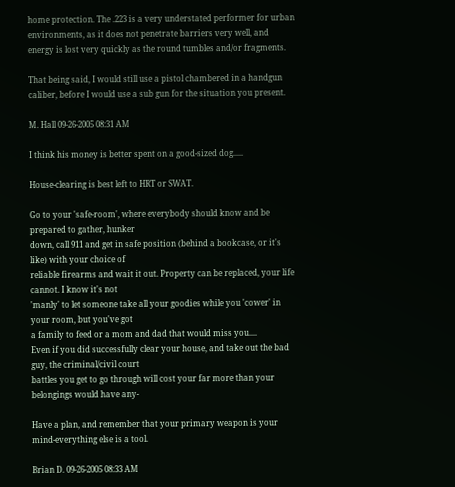home protection. The .223 is a very understated performer for urban environments, as it does not penetrate barriers very well, and energy is lost very quickly as the round tumbles and/or fragments.

That being said, I would still use a pistol chambered in a handgun caliber, before I would use a sub gun for the situation you present.

M. Hall 09-26-2005 08:31 AM

I think his money is better spent on a good-sized dog.....

House-clearing is best left to HRT or SWAT.

Go to your 'safe-room', where everybody should know and be prepared to gather, hunker
down, call 911 and get in safe position (behind a bookcase, or it's like) with your choice of
reliable firearms and wait it out. Property can be replaced, your life cannot. I know it's not
'manly' to let someone take all your goodies while you 'cower' in your room, but you've got
a family to feed or a mom and dad that would miss you....
Even if you did successfully clear your house, and take out the bad guy, the criminal/civil court
battles you get to go through will cost your far more than your belongings would have any-

Have a plan, and remember that your primary weapon is your mind-everything else is a tool.

Brian D. 09-26-2005 08:33 AM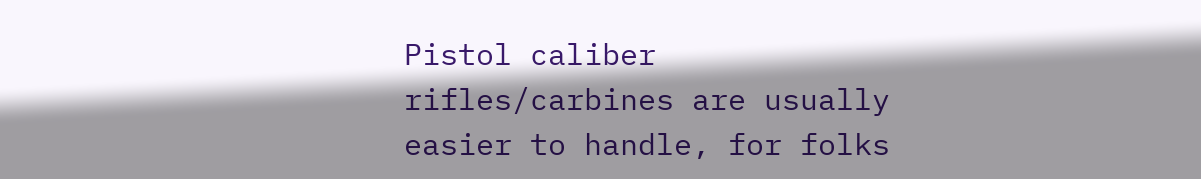Pistol caliber rifles/carbines are usually easier to handle, for folks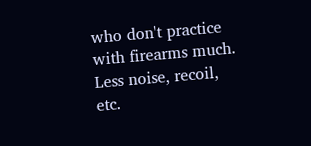who don't practice with firearms much. Less noise, recoil, etc.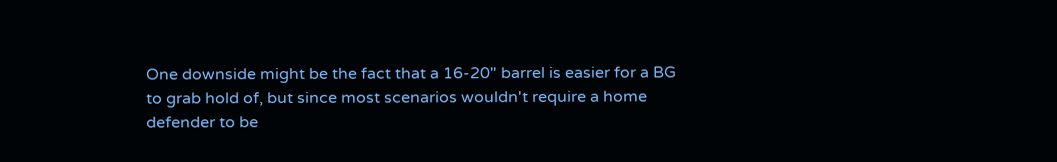One downside might be the fact that a 16-20" barrel is easier for a BG to grab hold of, but since most scenarios wouldn't require a home defender to be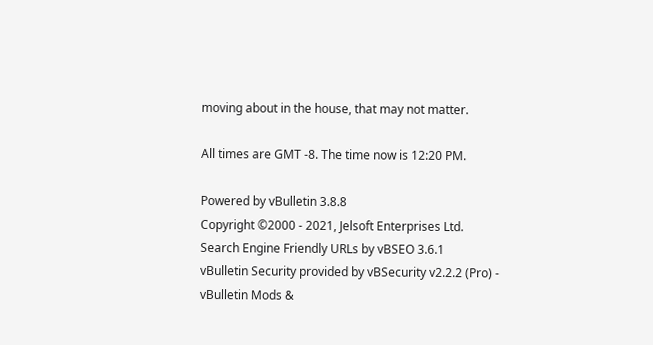moving about in the house, that may not matter.

All times are GMT -8. The time now is 12:20 PM.

Powered by vBulletin 3.8.8
Copyright ©2000 - 2021, Jelsoft Enterprises Ltd.
Search Engine Friendly URLs by vBSEO 3.6.1
vBulletin Security provided by vBSecurity v2.2.2 (Pro) - vBulletin Mods &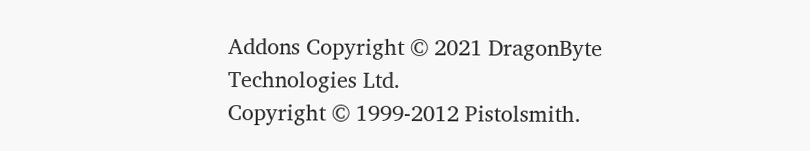Addons Copyright © 2021 DragonByte Technologies Ltd.
Copyright © 1999-2012 Pistolsmith.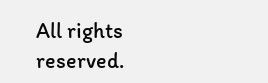All rights reserved.